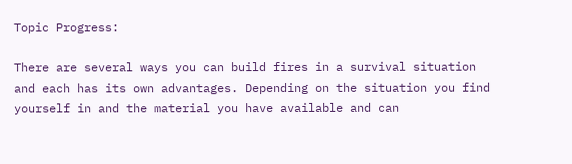Topic Progress:

There are several ways you can build fires in a survival situation and each has its own advantages. Depending on the situation you find yourself in and the material you have available and can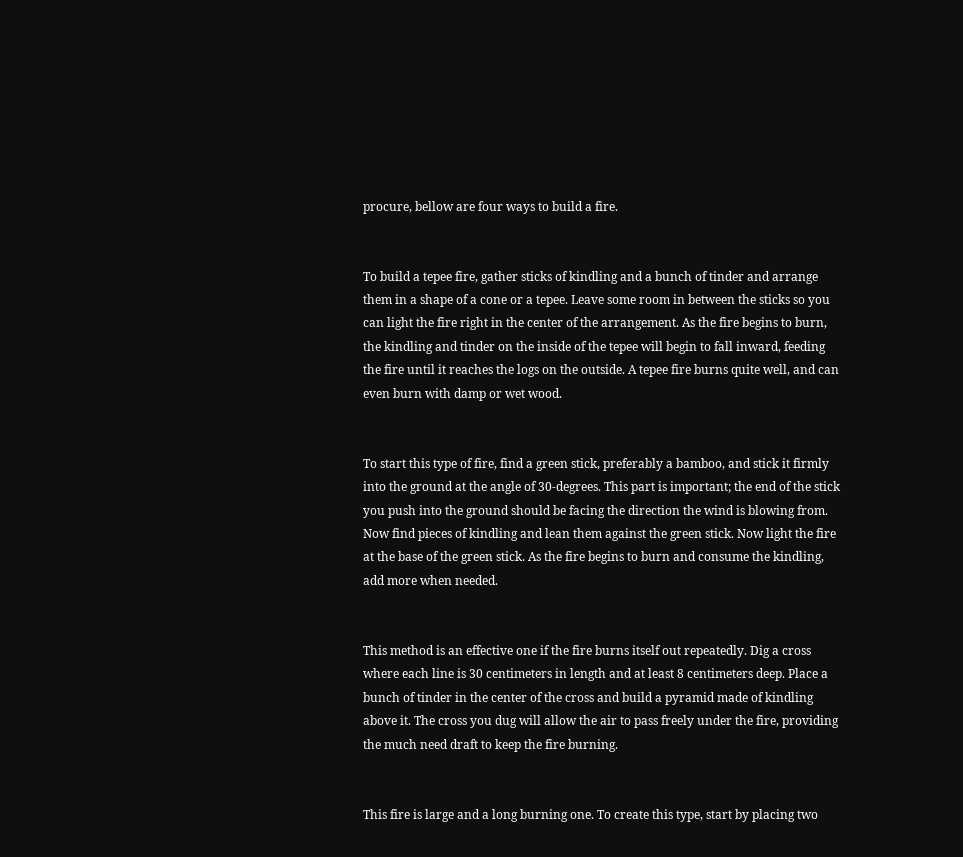procure, bellow are four ways to build a fire.


To build a tepee fire, gather sticks of kindling and a bunch of tinder and arrange them in a shape of a cone or a tepee. Leave some room in between the sticks so you can light the fire right in the center of the arrangement. As the fire begins to burn, the kindling and tinder on the inside of the tepee will begin to fall inward, feeding the fire until it reaches the logs on the outside. A tepee fire burns quite well, and can even burn with damp or wet wood.


To start this type of fire, find a green stick, preferably a bamboo, and stick it firmly into the ground at the angle of 30-degrees. This part is important; the end of the stick you push into the ground should be facing the direction the wind is blowing from. Now find pieces of kindling and lean them against the green stick. Now light the fire at the base of the green stick. As the fire begins to burn and consume the kindling, add more when needed.


This method is an effective one if the fire burns itself out repeatedly. Dig a cross where each line is 30 centimeters in length and at least 8 centimeters deep. Place a bunch of tinder in the center of the cross and build a pyramid made of kindling above it. The cross you dug will allow the air to pass freely under the fire, providing the much need draft to keep the fire burning.


This fire is large and a long burning one. To create this type, start by placing two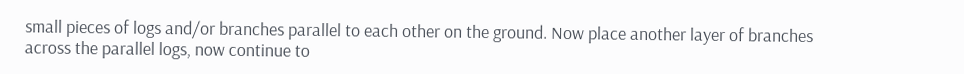small pieces of logs and/or branches parallel to each other on the ground. Now place another layer of branches across the parallel logs, now continue to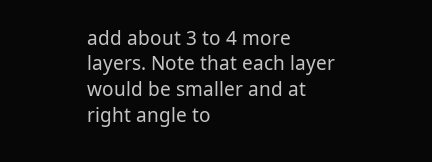add about 3 to 4 more layers. Note that each layer would be smaller and at right angle to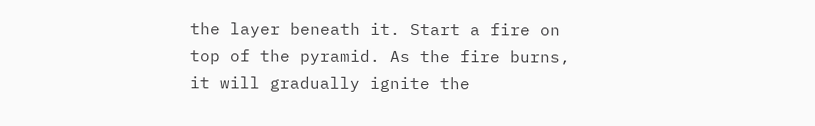the layer beneath it. Start a fire on top of the pyramid. As the fire burns, it will gradually ignite the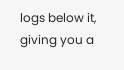logs below it, giving you a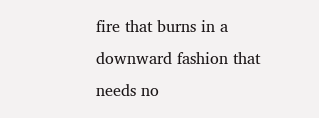fire that burns in a downward fashion that needs no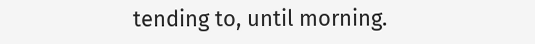tending to, until morning.